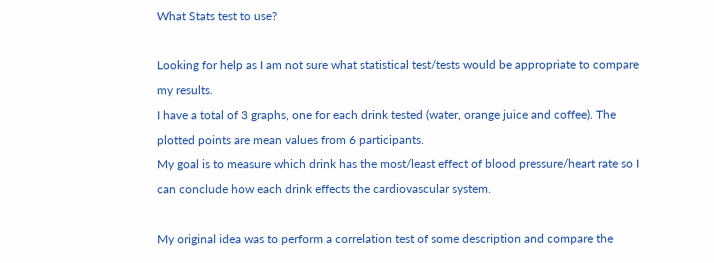What Stats test to use?

Looking for help as I am not sure what statistical test/tests would be appropriate to compare my results.
I have a total of 3 graphs, one for each drink tested (water, orange juice and coffee). The plotted points are mean values from 6 participants.
My goal is to measure which drink has the most/least effect of blood pressure/heart rate so I can conclude how each drink effects the cardiovascular system.

My original idea was to perform a correlation test of some description and compare the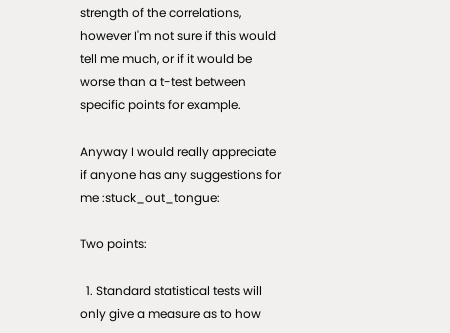strength of the correlations, however I'm not sure if this would tell me much, or if it would be worse than a t-test between specific points for example.

Anyway I would really appreciate if anyone has any suggestions for me :stuck_out_tongue:

Two points:

  1. Standard statistical tests will only give a measure as to how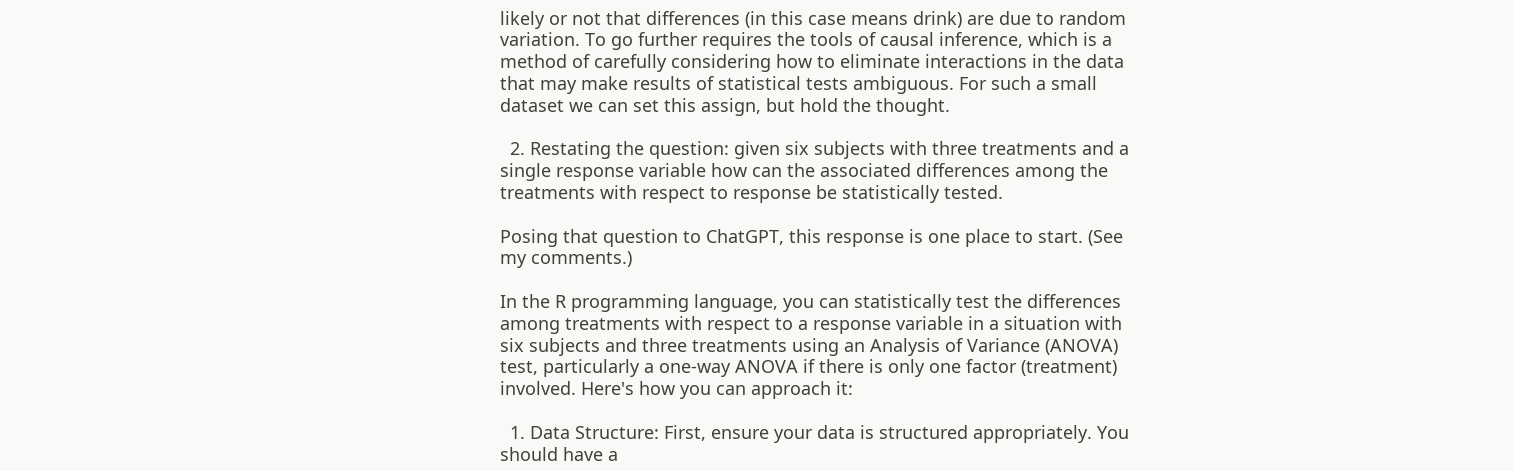likely or not that differences (in this case means drink) are due to random variation. To go further requires the tools of causal inference, which is a method of carefully considering how to eliminate interactions in the data that may make results of statistical tests ambiguous. For such a small dataset we can set this assign, but hold the thought.

  2. Restating the question: given six subjects with three treatments and a single response variable how can the associated differences among the treatments with respect to response be statistically tested.

Posing that question to ChatGPT, this response is one place to start. (See my comments.)

In the R programming language, you can statistically test the differences among treatments with respect to a response variable in a situation with six subjects and three treatments using an Analysis of Variance (ANOVA) test, particularly a one-way ANOVA if there is only one factor (treatment) involved. Here's how you can approach it:

  1. Data Structure: First, ensure your data is structured appropriately. You should have a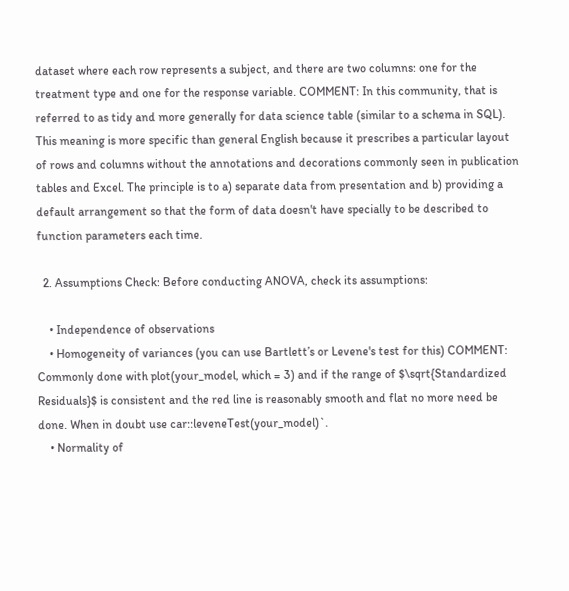dataset where each row represents a subject, and there are two columns: one for the treatment type and one for the response variable. COMMENT: In this community, that is referred to as tidy and more generally for data science table (similar to a schema in SQL). This meaning is more specific than general English because it prescribes a particular layout of rows and columns without the annotations and decorations commonly seen in publication tables and Excel. The principle is to a) separate data from presentation and b) providing a default arrangement so that the form of data doesn't have specially to be described to function parameters each time.

  2. Assumptions Check: Before conducting ANOVA, check its assumptions:

    • Independence of observations
    • Homogeneity of variances (you can use Bartlett’s or Levene's test for this) COMMENT: Commonly done with plot(your_model, which = 3) and if the range of $\sqrt{Standardized Residuals}$ is consistent and the red line is reasonably smooth and flat no more need be done. When in doubt use car::leveneTest(your_model)`.
    • Normality of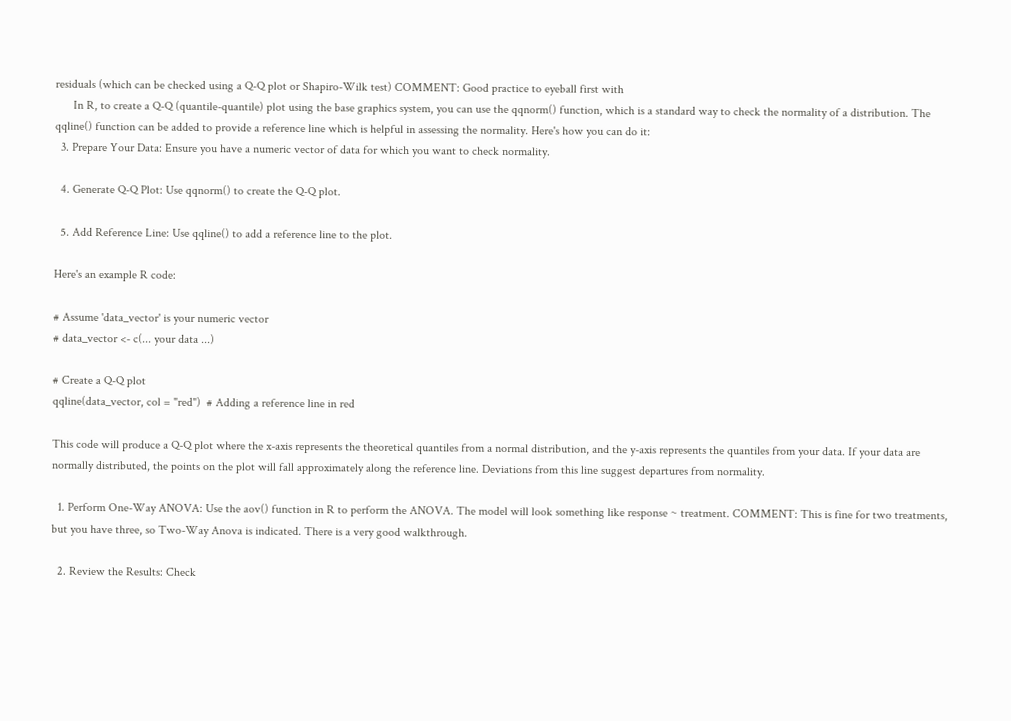residuals (which can be checked using a Q-Q plot or Shapiro-Wilk test) COMMENT: Good practice to eyeball first with
      In R, to create a Q-Q (quantile-quantile) plot using the base graphics system, you can use the qqnorm() function, which is a standard way to check the normality of a distribution. The qqline() function can be added to provide a reference line which is helpful in assessing the normality. Here's how you can do it:
  3. Prepare Your Data: Ensure you have a numeric vector of data for which you want to check normality.

  4. Generate Q-Q Plot: Use qqnorm() to create the Q-Q plot.

  5. Add Reference Line: Use qqline() to add a reference line to the plot.

Here's an example R code:

# Assume 'data_vector' is your numeric vector
# data_vector <- c(... your data ...)

# Create a Q-Q plot
qqline(data_vector, col = "red")  # Adding a reference line in red

This code will produce a Q-Q plot where the x-axis represents the theoretical quantiles from a normal distribution, and the y-axis represents the quantiles from your data. If your data are normally distributed, the points on the plot will fall approximately along the reference line. Deviations from this line suggest departures from normality.

  1. Perform One-Way ANOVA: Use the aov() function in R to perform the ANOVA. The model will look something like response ~ treatment. COMMENT: This is fine for two treatments, but you have three, so Two-Way Anova is indicated. There is a very good walkthrough.

  2. Review the Results: Check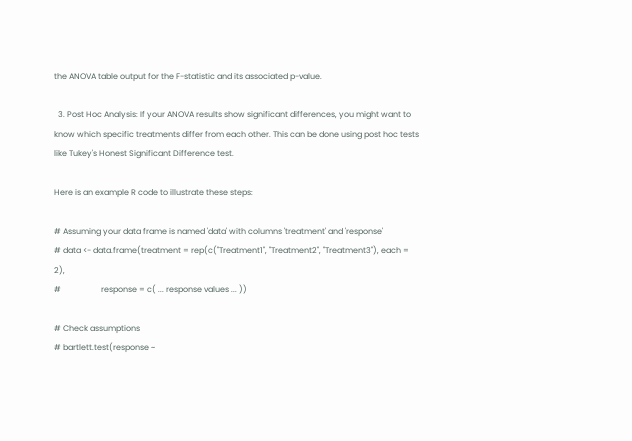the ANOVA table output for the F-statistic and its associated p-value.

  3. Post Hoc Analysis: If your ANOVA results show significant differences, you might want to know which specific treatments differ from each other. This can be done using post hoc tests like Tukey's Honest Significant Difference test.

Here is an example R code to illustrate these steps:

# Assuming your data frame is named 'data' with columns 'treatment' and 'response'
# data <- data.frame(treatment = rep(c("Treatment1", "Treatment2", "Treatment3"), each = 2),
#                    response = c( ... response values ... ))

# Check assumptions
# bartlett.test(response ~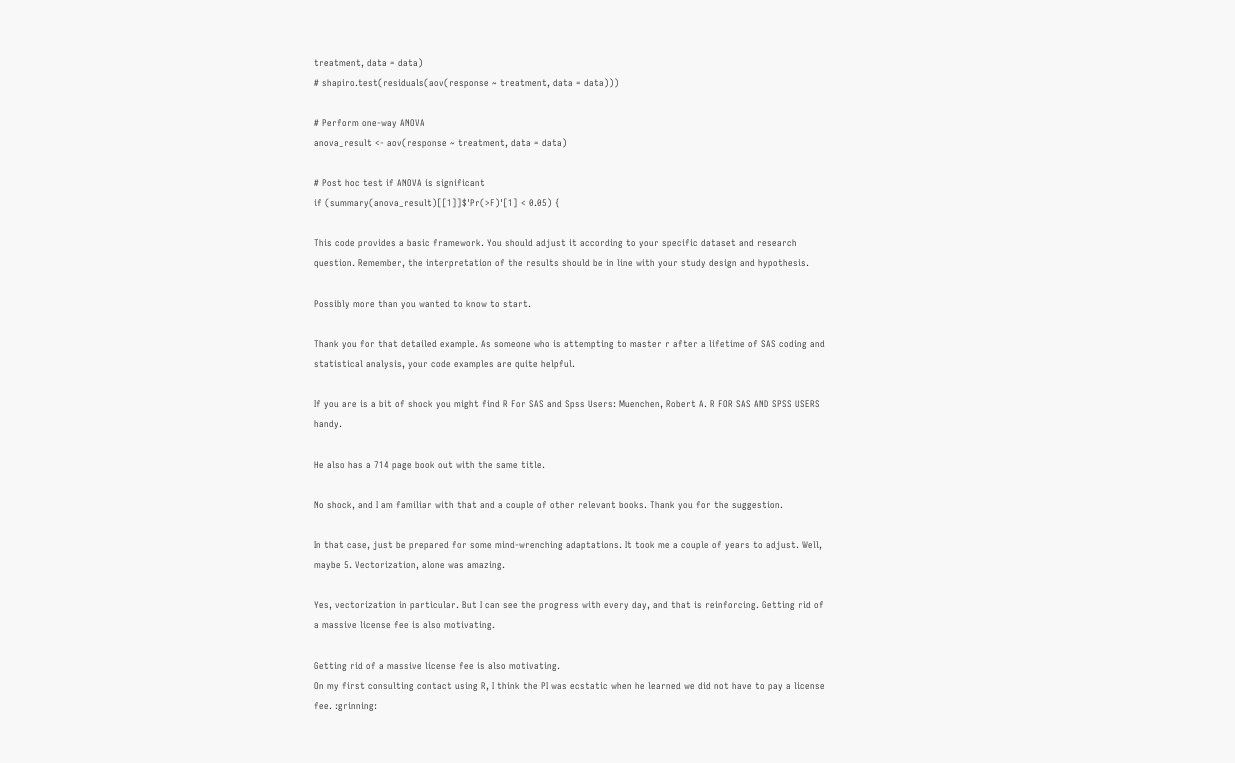treatment, data = data)
# shapiro.test(residuals(aov(response ~ treatment, data = data)))

# Perform one-way ANOVA
anova_result <- aov(response ~ treatment, data = data)

# Post hoc test if ANOVA is significant
if (summary(anova_result)[[1]]$'Pr(>F)'[1] < 0.05) {

This code provides a basic framework. You should adjust it according to your specific dataset and research question. Remember, the interpretation of the results should be in line with your study design and hypothesis.

Possibly more than you wanted to know to start.

Thank you for that detailed example. As someone who is attempting to master r after a lifetime of SAS coding and statistical analysis, your code examples are quite helpful.

If you are is a bit of shock you might find R For SAS and Spss Users: Muenchen, Robert A. R FOR SAS AND SPSS USERS handy.

He also has a 714 page book out with the same title.

No shock, and I am familiar with that and a couple of other relevant books. Thank you for the suggestion.

In that case, just be prepared for some mind-wrenching adaptations. It took me a couple of years to adjust. Well, maybe 5. Vectorization, alone was amazing.

Yes, vectorization in particular. But I can see the progress with every day, and that is reinforcing. Getting rid of a massive license fee is also motivating.

Getting rid of a massive license fee is also motivating.
On my first consulting contact using R, I think the PI was ecstatic when he learned we did not have to pay a license fee. :grinning: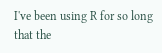I've been using R for so long that the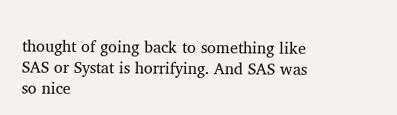thought of going back to something like SAS or Systat is horrifying. And SAS was so nice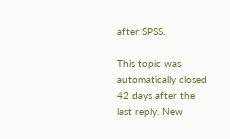after SPSS.

This topic was automatically closed 42 days after the last reply. New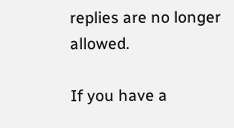replies are no longer allowed.

If you have a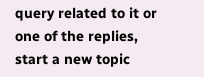query related to it or one of the replies, start a new topic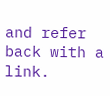and refer back with a link.